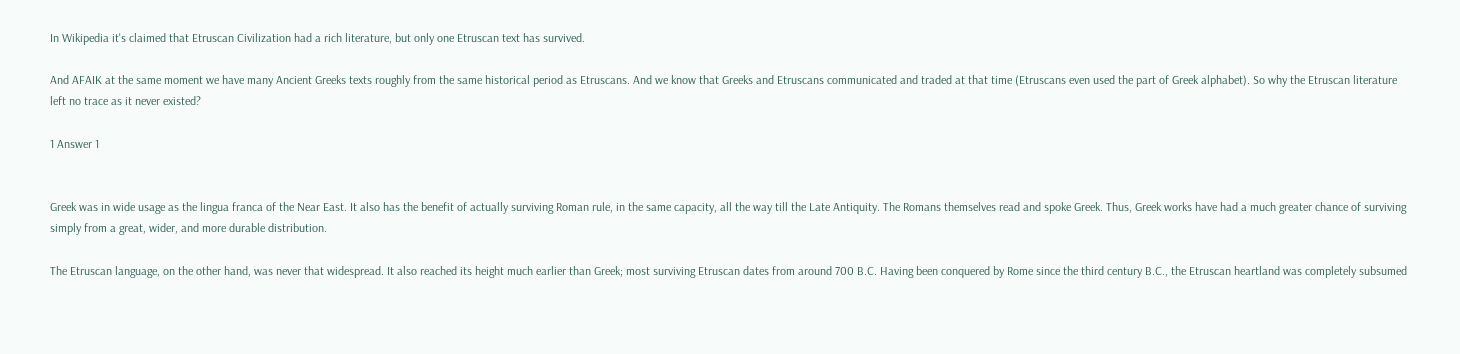In Wikipedia it's claimed that Etruscan Civilization had a rich literature, but only one Etruscan text has survived.

And AFAIK at the same moment we have many Ancient Greeks texts roughly from the same historical period as Etruscans. And we know that Greeks and Etruscans communicated and traded at that time (Etruscans even used the part of Greek alphabet). So why the Etruscan literature left no trace as it never existed?

1 Answer 1


Greek was in wide usage as the lingua franca of the Near East. It also has the benefit of actually surviving Roman rule, in the same capacity, all the way till the Late Antiquity. The Romans themselves read and spoke Greek. Thus, Greek works have had a much greater chance of surviving simply from a great, wider, and more durable distribution.

The Etruscan language, on the other hand, was never that widespread. It also reached its height much earlier than Greek; most surviving Etruscan dates from around 700 B.C. Having been conquered by Rome since the third century B.C., the Etruscan heartland was completely subsumed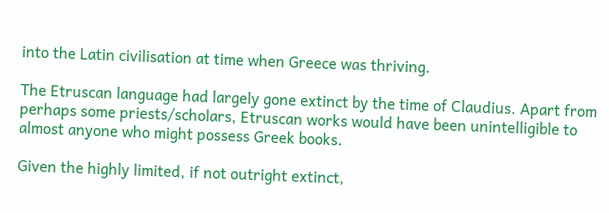into the Latin civilisation at time when Greece was thriving.

The Etruscan language had largely gone extinct by the time of Claudius. Apart from perhaps some priests/scholars, Etruscan works would have been unintelligible to almost anyone who might possess Greek books.

Given the highly limited, if not outright extinct,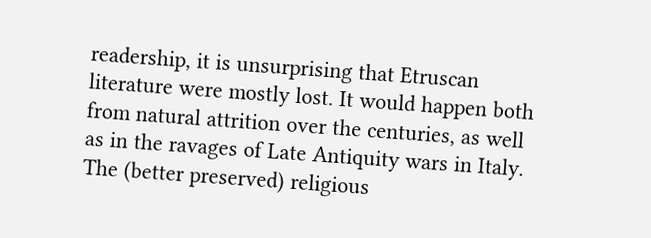readership, it is unsurprising that Etruscan literature were mostly lost. It would happen both from natural attrition over the centuries, as well as in the ravages of Late Antiquity wars in Italy. The (better preserved) religious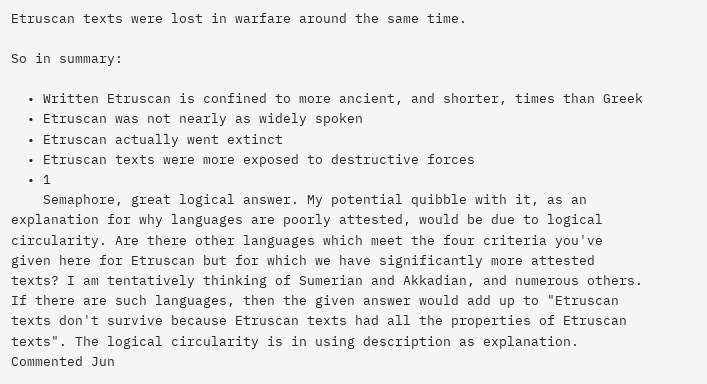Etruscan texts were lost in warfare around the same time.

So in summary:

  • Written Etruscan is confined to more ancient, and shorter, times than Greek
  • Etruscan was not nearly as widely spoken
  • Etruscan actually went extinct
  • Etruscan texts were more exposed to destructive forces
  • 1
    Semaphore, great logical answer. My potential quibble with it, as an explanation for why languages are poorly attested, would be due to logical circularity. Are there other languages which meet the four criteria you've given here for Etruscan but for which we have significantly more attested texts? I am tentatively thinking of Sumerian and Akkadian, and numerous others. If there are such languages, then the given answer would add up to "Etruscan texts don't survive because Etruscan texts had all the properties of Etruscan texts". The logical circularity is in using description as explanation. Commented Jun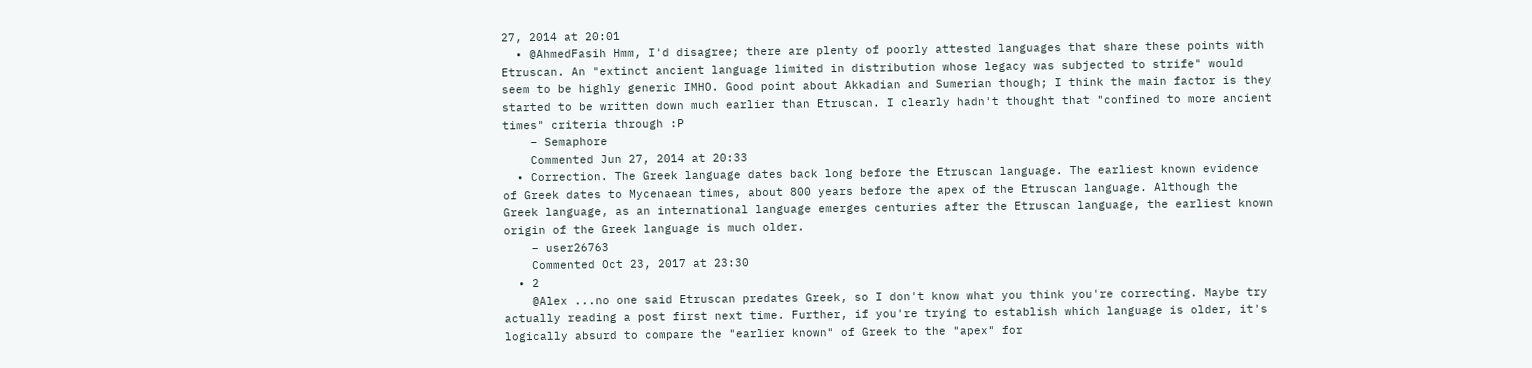27, 2014 at 20:01
  • @AhmedFasih Hmm, I'd disagree; there are plenty of poorly attested languages that share these points with Etruscan. An "extinct ancient language limited in distribution whose legacy was subjected to strife" would seem to be highly generic IMHO. Good point about Akkadian and Sumerian though; I think the main factor is they started to be written down much earlier than Etruscan. I clearly hadn't thought that "confined to more ancient times" criteria through :P
    – Semaphore
    Commented Jun 27, 2014 at 20:33
  • Correction. The Greek language dates back long before the Etruscan language. The earliest known evidence of Greek dates to Mycenaean times, about 800 years before the apex of the Etruscan language. Although the Greek language, as an international language emerges centuries after the Etruscan language, the earliest known origin of the Greek language is much older.
    – user26763
    Commented Oct 23, 2017 at 23:30
  • 2
    @Alex ...no one said Etruscan predates Greek, so I don't know what you think you're correcting. Maybe try actually reading a post first next time. Further, if you're trying to establish which language is older, it's logically absurd to compare the "earlier known" of Greek to the "apex" for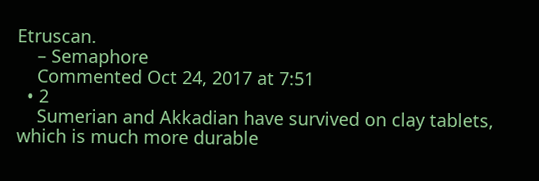Etruscan.
    – Semaphore
    Commented Oct 24, 2017 at 7:51
  • 2
    Sumerian and Akkadian have survived on clay tablets, which is much more durable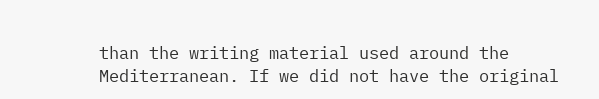than the writing material used around the Mediterranean. If we did not have the original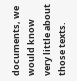documents, we would know very little about those texts.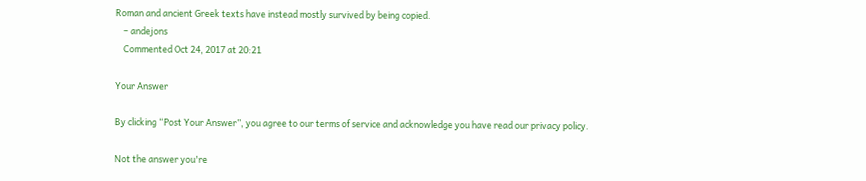Roman and ancient Greek texts have instead mostly survived by being copied.
    – andejons
    Commented Oct 24, 2017 at 20:21

Your Answer

By clicking “Post Your Answer”, you agree to our terms of service and acknowledge you have read our privacy policy.

Not the answer you're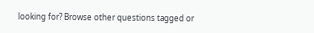looking for? Browse other questions tagged or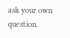ask your own question.